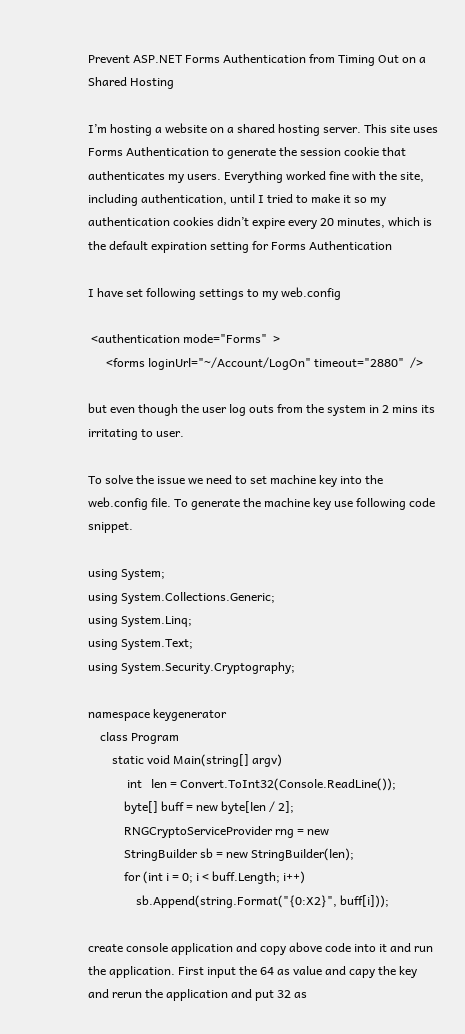Prevent ASP.NET Forms Authentication from Timing Out on a Shared Hosting

I’m hosting a website on a shared hosting server. This site uses Forms Authentication to generate the session cookie that authenticates my users. Everything worked fine with the site, including authentication, until I tried to make it so my authentication cookies didn’t expire every 20 minutes, which is the default expiration setting for Forms Authentication

I have set following settings to my web.config

 <authentication mode="Forms"  >
      <forms loginUrl="~/Account/LogOn" timeout="2880"  />

but even though the user log outs from the system in 2 mins its irritating to user.

To solve the issue we need to set machine key into the web.config file. To generate the machine key use following code snippet.

using System;
using System.Collections.Generic;
using System.Linq;
using System.Text;
using System.Security.Cryptography;

namespace keygenerator
    class Program
        static void Main(string[] argv)
             int   len = Convert.ToInt32(Console.ReadLine());
            byte[] buff = new byte[len / 2];
            RNGCryptoServiceProvider rng = new
            StringBuilder sb = new StringBuilder(len);
            for (int i = 0; i < buff.Length; i++)
                sb.Append(string.Format("{0:X2}", buff[i]));

create console application and copy above code into it and run the application. First input the 64 as value and capy the key and rerun the application and put 32 as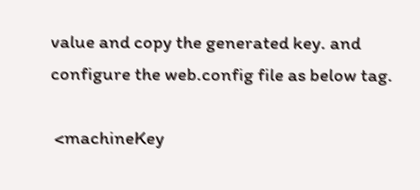value and copy the generated key. and configure the web.config file as below tag.

 <machineKey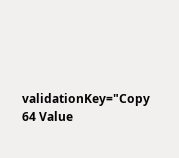validationKey="Copy 64 Value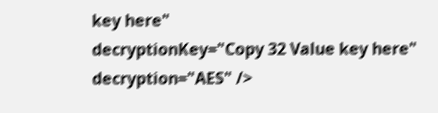key here"
decryptionKey="Copy 32 Value key here"
decryption="AES" />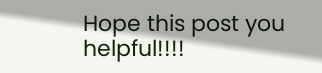Hope this post you helpful!!!!